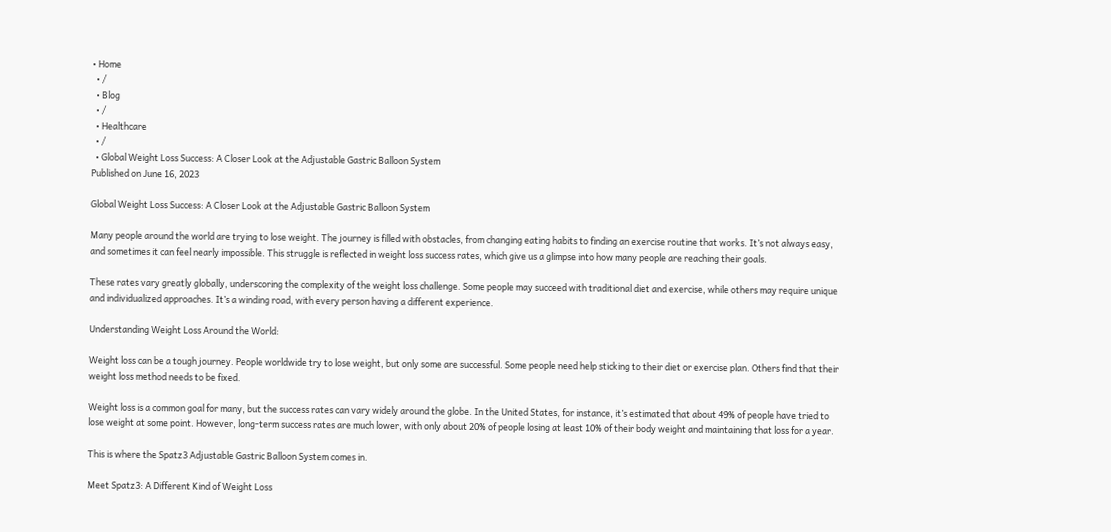• Home
  • /
  • Blog
  • /
  • Healthcare
  • /
  • Global Weight Loss Success: A Closer Look at the Adjustable Gastric Balloon System
Published on June 16, 2023

Global Weight Loss Success: A Closer Look at the Adjustable Gastric Balloon System

Many people around the world are trying to lose weight. The journey is filled with obstacles, from changing eating habits to finding an exercise routine that works. It’s not always easy, and sometimes it can feel nearly impossible. This struggle is reflected in weight loss success rates, which give us a glimpse into how many people are reaching their goals.

These rates vary greatly globally, underscoring the complexity of the weight loss challenge. Some people may succeed with traditional diet and exercise, while others may require unique and individualized approaches. It’s a winding road, with every person having a different experience.

Understanding Weight Loss Around the World:

Weight loss can be a tough journey. People worldwide try to lose weight, but only some are successful. Some people need help sticking to their diet or exercise plan. Others find that their weight loss method needs to be fixed.

Weight loss is a common goal for many, but the success rates can vary widely around the globe. In the United States, for instance, it’s estimated that about 49% of people have tried to lose weight at some point. However, long-term success rates are much lower, with only about 20% of people losing at least 10% of their body weight and maintaining that loss for a year.

This is where the Spatz3 Adjustable Gastric Balloon System comes in.

Meet Spatz3: A Different Kind of Weight Loss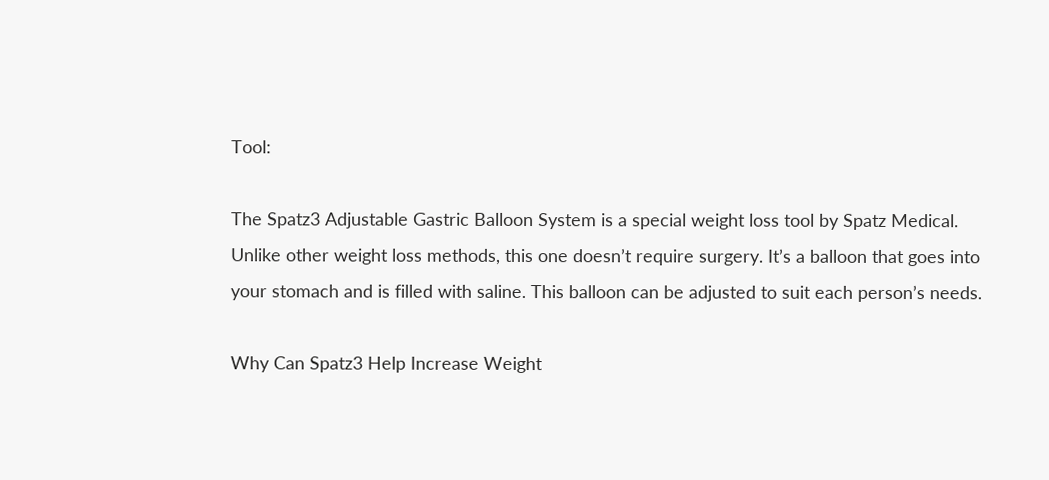Tool:

The Spatz3 Adjustable Gastric Balloon System is a special weight loss tool by Spatz Medical. Unlike other weight loss methods, this one doesn’t require surgery. It’s a balloon that goes into your stomach and is filled with saline. This balloon can be adjusted to suit each person’s needs.

Why Can Spatz3 Help Increase Weight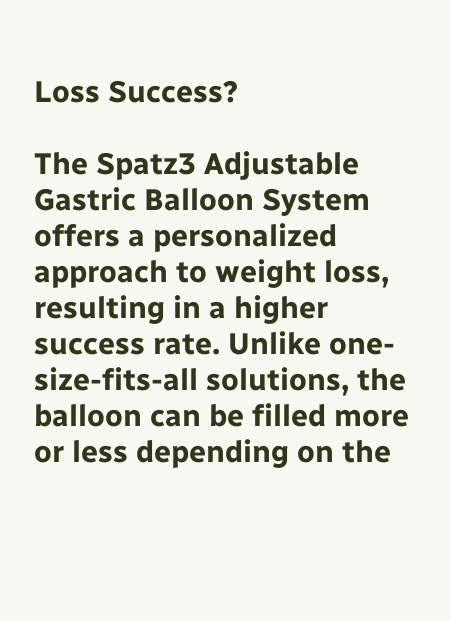Loss Success?

The Spatz3 Adjustable Gastric Balloon System offers a personalized approach to weight loss, resulting in a higher success rate. Unlike one-size-fits-all solutions, the balloon can be filled more or less depending on the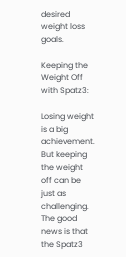desired weight loss goals.

Keeping the Weight Off with Spatz3:

Losing weight is a big achievement. But keeping the weight off can be just as challenging. The good news is that the Spatz3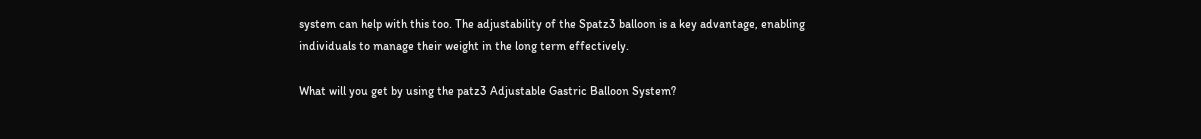system can help with this too. The adjustability of the Spatz3 balloon is a key advantage, enabling individuals to manage their weight in the long term effectively.

What will you get by using the patz3 Adjustable Gastric Balloon System?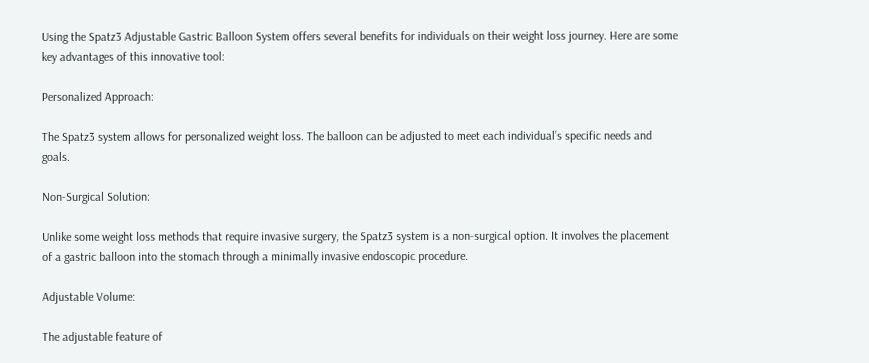Using the Spatz3 Adjustable Gastric Balloon System offers several benefits for individuals on their weight loss journey. Here are some key advantages of this innovative tool:

Personalized Approach:

The Spatz3 system allows for personalized weight loss. The balloon can be adjusted to meet each individual’s specific needs and goals.

Non-Surgical Solution:

Unlike some weight loss methods that require invasive surgery, the Spatz3 system is a non-surgical option. It involves the placement of a gastric balloon into the stomach through a minimally invasive endoscopic procedure.

Adjustable Volume:

The adjustable feature of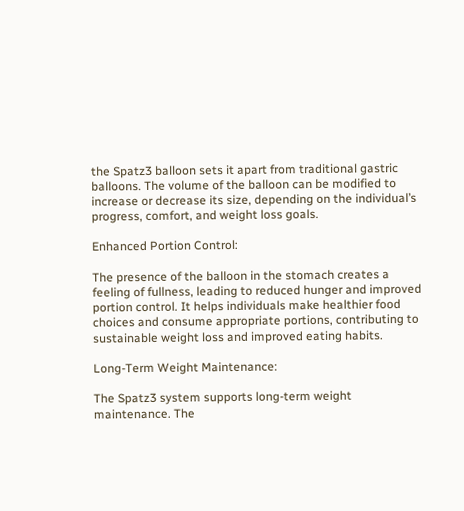the Spatz3 balloon sets it apart from traditional gastric balloons. The volume of the balloon can be modified to increase or decrease its size, depending on the individual’s progress, comfort, and weight loss goals.

Enhanced Portion Control:

The presence of the balloon in the stomach creates a feeling of fullness, leading to reduced hunger and improved portion control. It helps individuals make healthier food choices and consume appropriate portions, contributing to sustainable weight loss and improved eating habits.

Long-Term Weight Maintenance:

The Spatz3 system supports long-term weight maintenance. The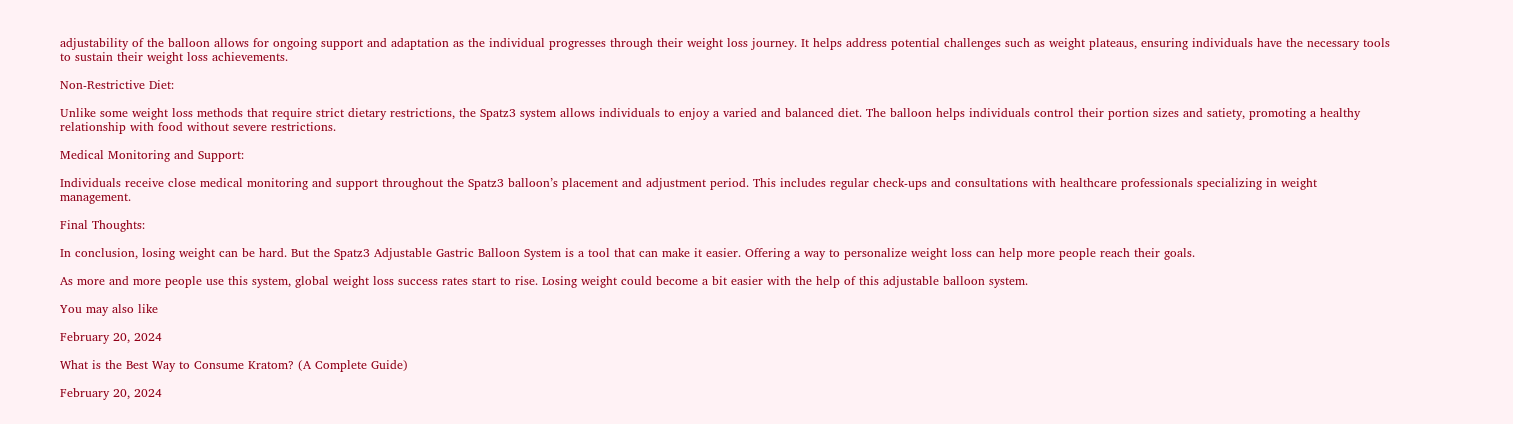adjustability of the balloon allows for ongoing support and adaptation as the individual progresses through their weight loss journey. It helps address potential challenges such as weight plateaus, ensuring individuals have the necessary tools to sustain their weight loss achievements.

Non-Restrictive Diet:

Unlike some weight loss methods that require strict dietary restrictions, the Spatz3 system allows individuals to enjoy a varied and balanced diet. The balloon helps individuals control their portion sizes and satiety, promoting a healthy relationship with food without severe restrictions.

Medical Monitoring and Support:

Individuals receive close medical monitoring and support throughout the Spatz3 balloon’s placement and adjustment period. This includes regular check-ups and consultations with healthcare professionals specializing in weight management.

Final Thoughts:

In conclusion, losing weight can be hard. But the Spatz3 Adjustable Gastric Balloon System is a tool that can make it easier. Offering a way to personalize weight loss can help more people reach their goals.

As more and more people use this system, global weight loss success rates start to rise. Losing weight could become a bit easier with the help of this adjustable balloon system.

You may also like

February 20, 2024

What is the Best Way to Consume Kratom? (A Complete Guide)

February 20, 2024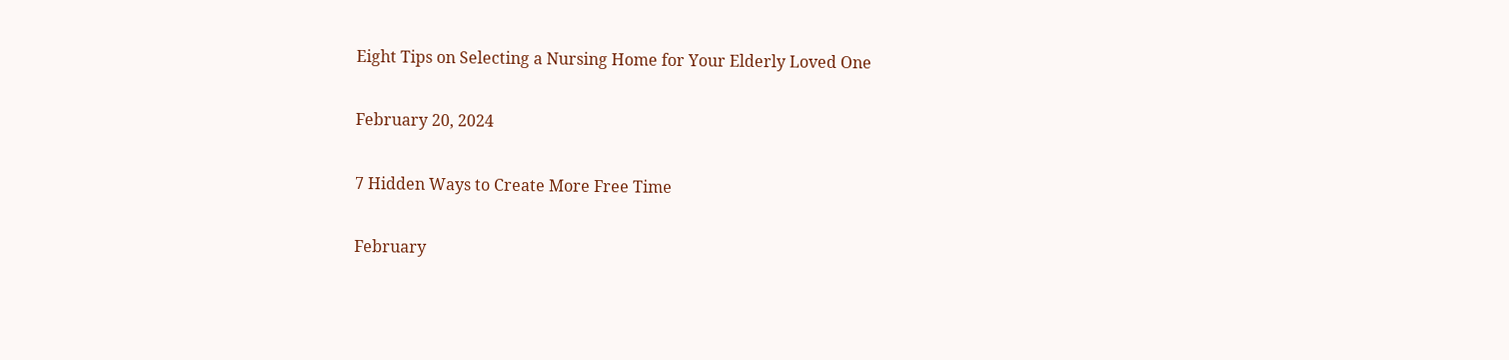Eight Tips on Selecting a Nursing Home for Your Elderly Loved One

February 20, 2024

7 Hidden Ways to Create More Free Time

February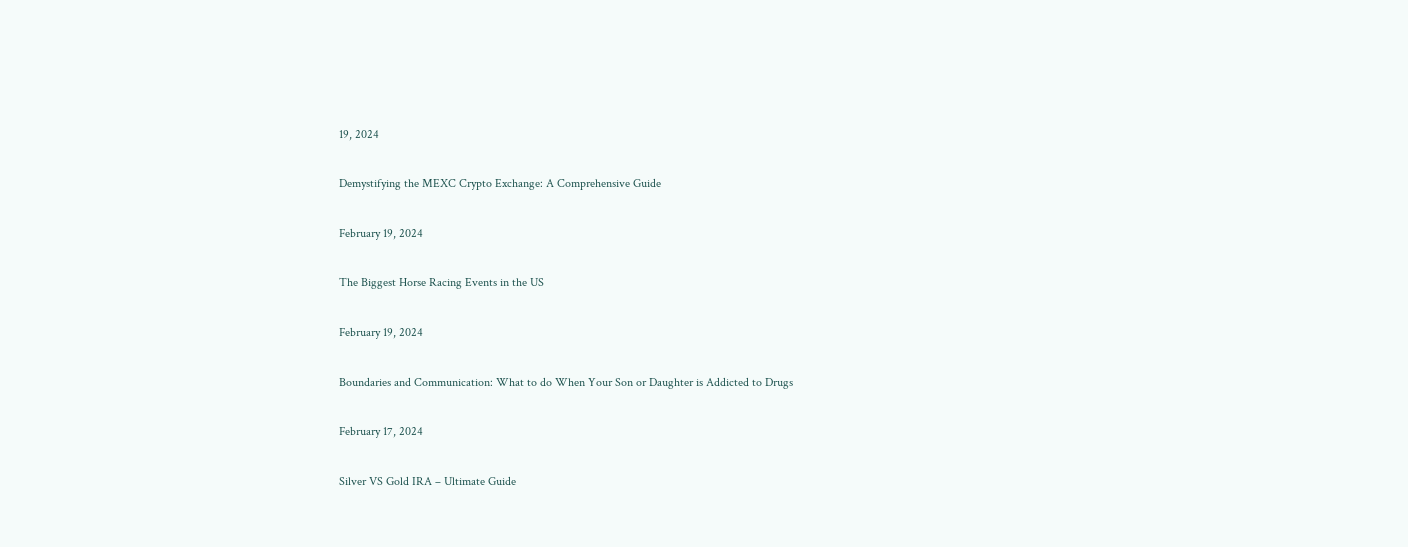19, 2024

Demystifying the MEXC Crypto Exchange: A Comprehensive Guide

February 19, 2024

The Biggest Horse Racing Events in the US

February 19, 2024

Boundaries and Communication: What to do When Your Son or Daughter is Addicted to Drugs

February 17, 2024

Silver VS Gold IRA – Ultimate Guide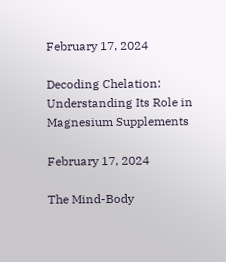February 17, 2024

Decoding Chelation: Understanding Its Role in Magnesium Supplements

February 17, 2024

The Mind-Body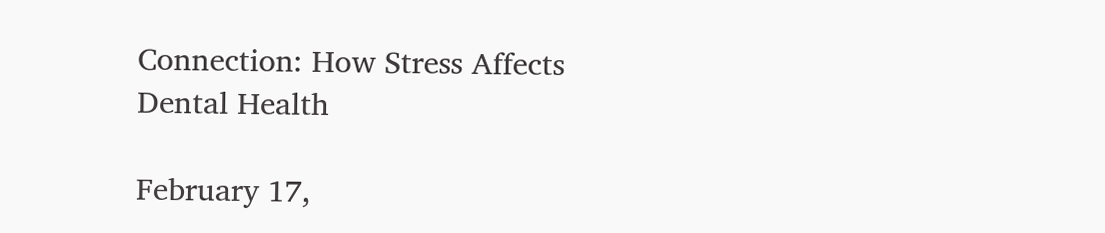Connection: How Stress Affects Dental Health

February 17,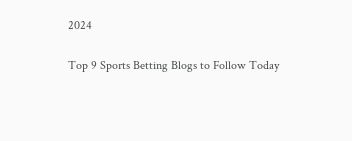2024

Top 9 Sports Betting Blogs to Follow Today